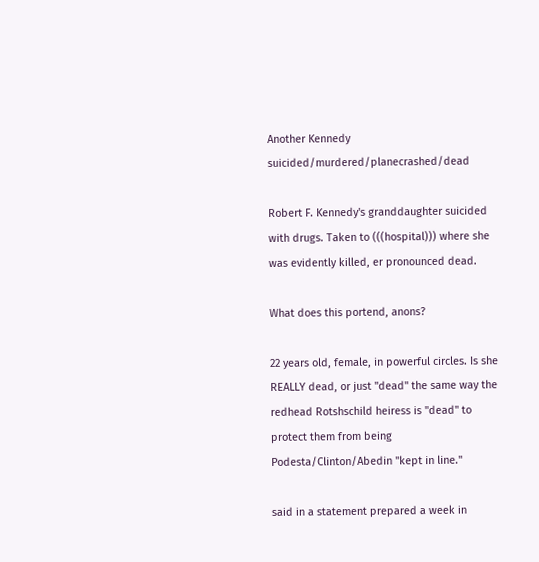Another Kennedy suicided/murdered/planecrashed/dead

Robert F. Kennedy's granddaughter suicided with drugs. Taken to (((hospital))) where she was evidently killed, er pronounced dead.

What does this portend, anons?

22 years old, female, in powerful circles. Is she REALLY dead, or just "dead" the same way the redhead Rotshschild heiress is "dead" to protect them from being Podesta/Clinton/Abedin "kept in line."

said in a statement prepared a week in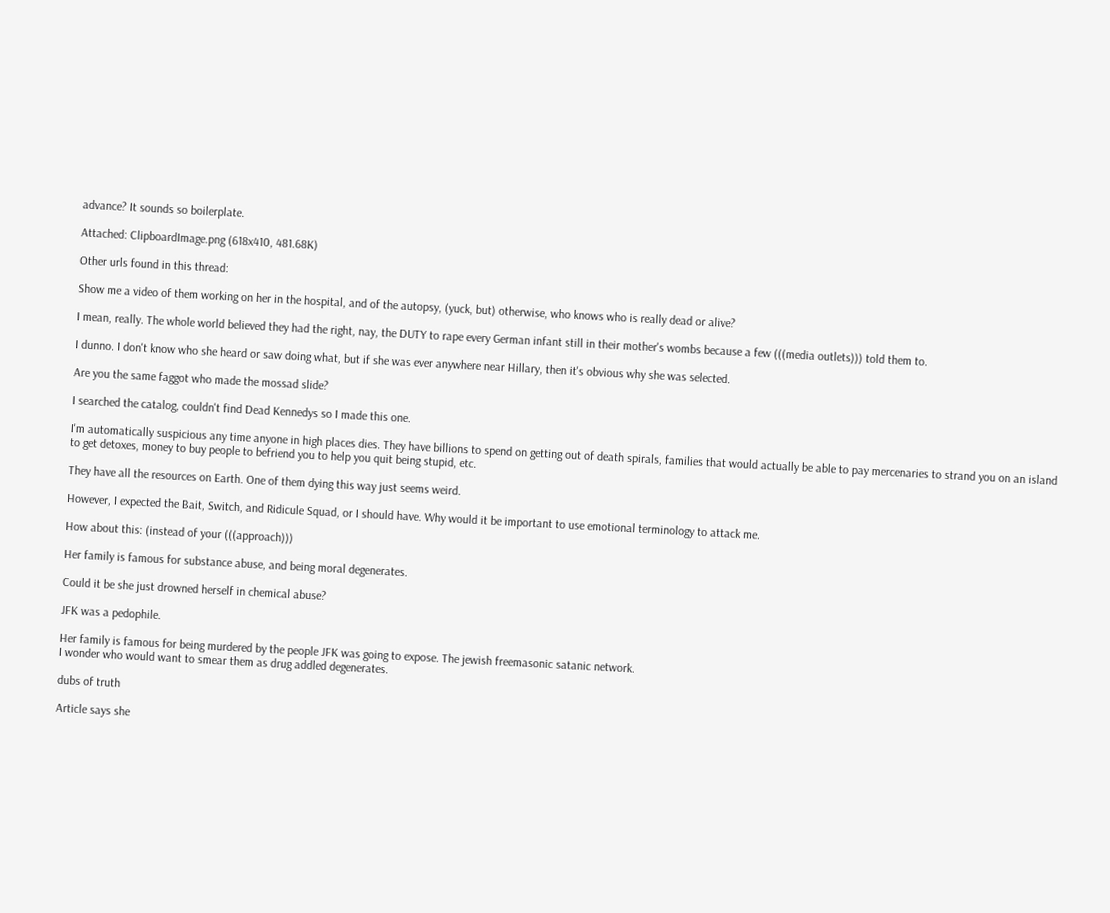advance? It sounds so boilerplate.

Attached: ClipboardImage.png (618x410, 481.68K)

Other urls found in this thread:

Show me a video of them working on her in the hospital, and of the autopsy, (yuck, but) otherwise, who knows who is really dead or alive?

I mean, really. The whole world believed they had the right, nay, the DUTY to rape every German infant still in their mother's wombs because a few (((media outlets))) told them to.

I dunno. I don't know who she heard or saw doing what, but if she was ever anywhere near Hillary, then it's obvious why she was selected.

Are you the same faggot who made the mossad slide?

I searched the catalog, couldn't find Dead Kennedys so I made this one.

I'm automatically suspicious any time anyone in high places dies. They have billions to spend on getting out of death spirals, families that would actually be able to pay mercenaries to strand you on an island to get detoxes, money to buy people to befriend you to help you quit being stupid, etc.

They have all the resources on Earth. One of them dying this way just seems weird.

However, I expected the Bait, Switch, and Ridicule Squad, or I should have. Why would it be important to use emotional terminology to attack me.

How about this: (instead of your (((approach)))

Her family is famous for substance abuse, and being moral degenerates.

Could it be she just drowned herself in chemical abuse?

JFK was a pedophile.

Her family is famous for being murdered by the people JFK was going to expose. The jewish freemasonic satanic network.
I wonder who would want to smear them as drug addled degenerates.

dubs of truth

Article says she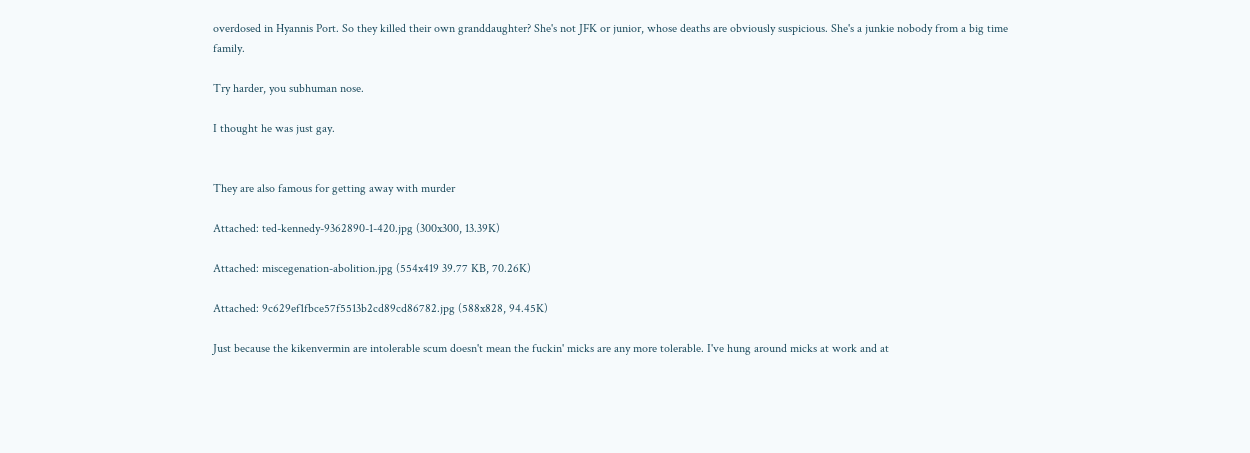overdosed in Hyannis Port. So they killed their own granddaughter? She's not JFK or junior, whose deaths are obviously suspicious. She's a junkie nobody from a big time family.

Try harder, you subhuman nose.

I thought he was just gay.


They are also famous for getting away with murder

Attached: ted-kennedy-9362890-1-420.jpg (300x300, 13.39K)

Attached: miscegenation-abolition.jpg (554x419 39.77 KB, 70.26K)

Attached: 9c629ef1fbce57f5513b2cd89cd86782.jpg (588x828, 94.45K)

Just because the kikenvermin are intolerable scum doesn't mean the fuckin' micks are any more tolerable. I've hung around micks at work and at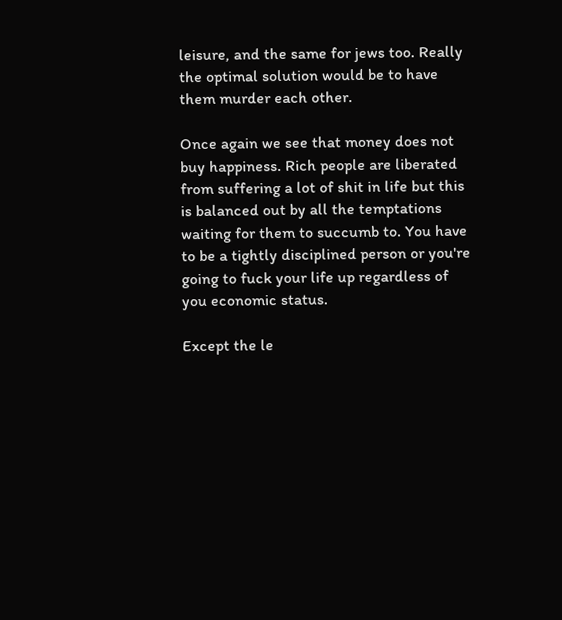leisure, and the same for jews too. Really the optimal solution would be to have them murder each other.

Once again we see that money does not buy happiness. Rich people are liberated from suffering a lot of shit in life but this is balanced out by all the temptations waiting for them to succumb to. You have to be a tightly disciplined person or you're going to fuck your life up regardless of you economic status.

Except the le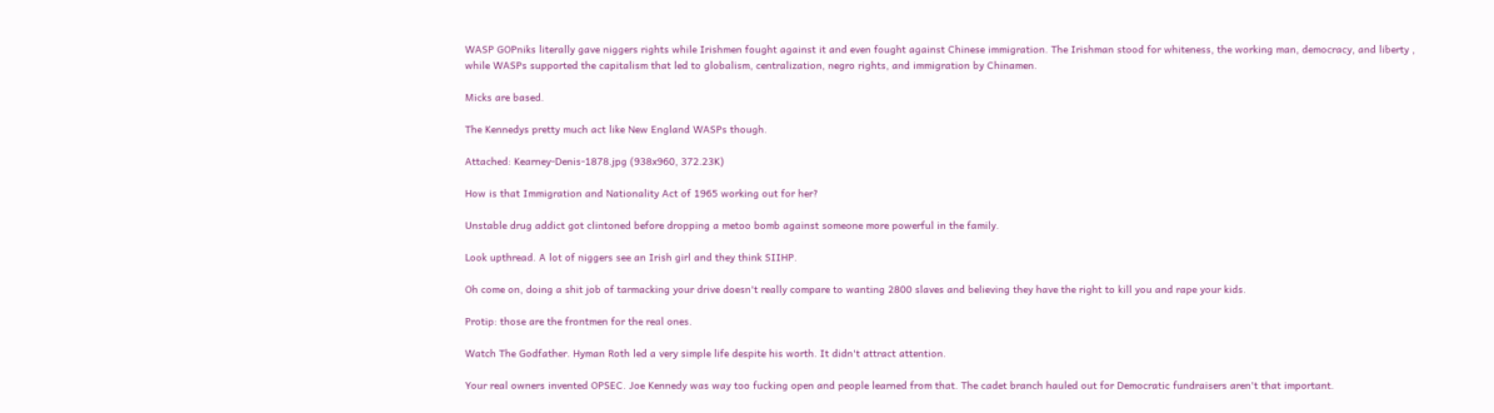WASP GOPniks literally gave niggers rights while Irishmen fought against it and even fought against Chinese immigration. The Irishman stood for whiteness, the working man, democracy, and liberty , while WASPs supported the capitalism that led to globalism, centralization, negro rights, and immigration by Chinamen.

Micks are based.

The Kennedys pretty much act like New England WASPs though.

Attached: Kearney-Denis-1878.jpg (938x960, 372.23K)

How is that Immigration and Nationality Act of 1965 working out for her?

Unstable drug addict got clintoned before dropping a metoo bomb against someone more powerful in the family.

Look upthread. A lot of niggers see an Irish girl and they think SIIHP.

Oh come on, doing a shit job of tarmacking your drive doesn't really compare to wanting 2800 slaves and believing they have the right to kill you and rape your kids.

Protip: those are the frontmen for the real ones.

Watch The Godfather. Hyman Roth led a very simple life despite his worth. It didn't attract attention.

Your real owners invented OPSEC. Joe Kennedy was way too fucking open and people learned from that. The cadet branch hauled out for Democratic fundraisers aren't that important.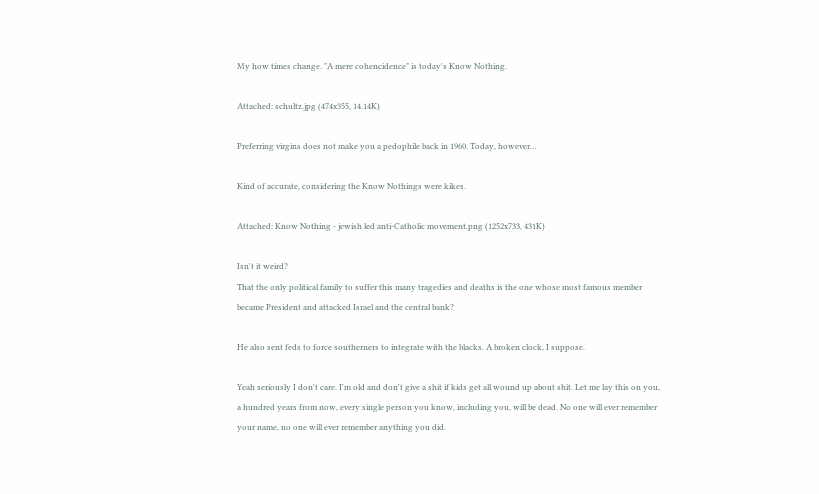My how times change. "A mere cohencidence" is today's Know Nothing.

Attached: schultz.jpg (474x355, 14.14K)

Preferring virgins does not make you a pedophile back in 1960. Today, however…

Kind of accurate, considering the Know Nothings were kikes.

Attached: Know Nothing - jewish led anti-Catholic movement.png (1252x733, 431K)

Isn't it weird?
That the only political family to suffer this many tragedies and deaths is the one whose most famous member became President and attacked Israel and the central bank?

He also sent feds to force southerners to integrate with the blacks. A broken clock, I suppose.

Yeah seriously I don't care. I'm old and don't give a shit if kids get all wound up about shit. Let me lay this on you, a hundred years from now, every single person you know, including you, will be dead. No one will ever remember your name, no one will ever remember anything you did.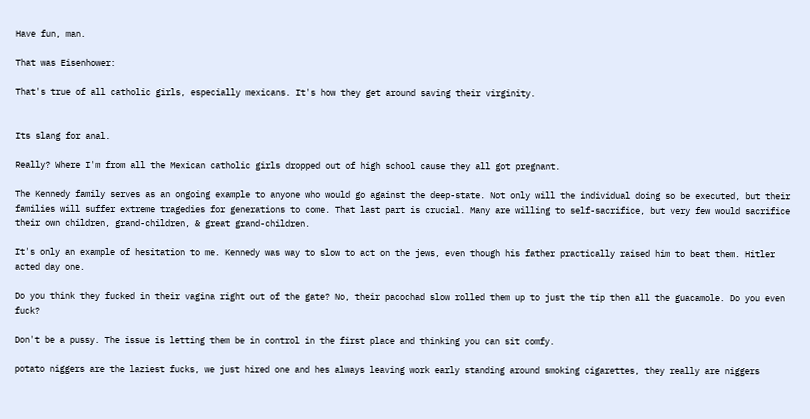Have fun, man.

That was Eisenhower:

That's true of all catholic girls, especially mexicans. It's how they get around saving their virginity.


Its slang for anal.

Really? Where I'm from all the Mexican catholic girls dropped out of high school cause they all got pregnant.

The Kennedy family serves as an ongoing example to anyone who would go against the deep-state. Not only will the individual doing so be executed, but their families will suffer extreme tragedies for generations to come. That last part is crucial. Many are willing to self-sacrifice, but very few would sacrifice their own children, grand-children, & great grand-children.

It's only an example of hesitation to me. Kennedy was way to slow to act on the jews, even though his father practically raised him to beat them. Hitler acted day one.

Do you think they fucked in their vagina right out of the gate? No, their pacochad slow rolled them up to just the tip then all the guacamole. Do you even fuck?

Don't be a pussy. The issue is letting them be in control in the first place and thinking you can sit comfy.

potato niggers are the laziest fucks, we just hired one and hes always leaving work early standing around smoking cigarettes, they really are niggers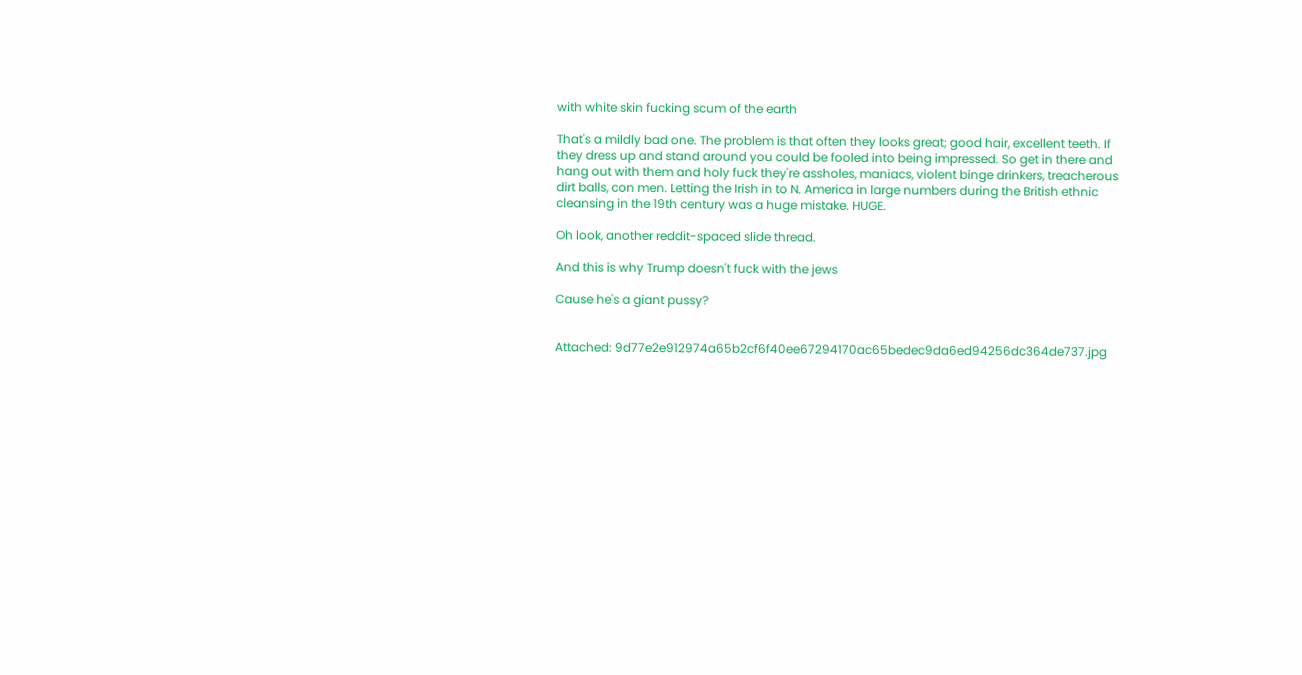with white skin fucking scum of the earth

That's a mildly bad one. The problem is that often they looks great; good hair, excellent teeth. If they dress up and stand around you could be fooled into being impressed. So get in there and hang out with them and holy fuck they're assholes, maniacs, violent binge drinkers, treacherous dirt balls, con men. Letting the Irish in to N. America in large numbers during the British ethnic cleansing in the 19th century was a huge mistake. HUGE.

Oh look, another reddit-spaced slide thread.

And this is why Trump doesn't fuck with the jews

Cause he's a giant pussy?


Attached: 9d77e2e912974a65b2cf6f40ee67294170ac65bedec9da6ed94256dc364de737.jpg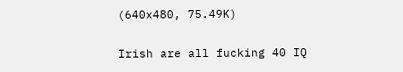(640x480, 75.49K)

Irish are all fucking 40 IQ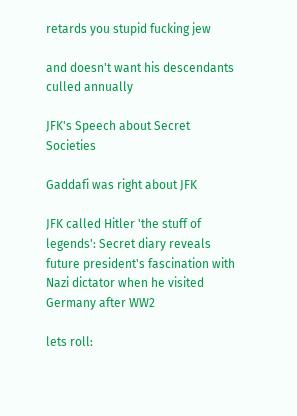retards you stupid fucking jew

and doesn't want his descendants culled annually

JFK's Speech about Secret Societies

Gaddafi was right about JFK

JFK called Hitler 'the stuff of legends': Secret diary reveals future president's fascination with Nazi dictator when he visited Germany after WW2

lets roll: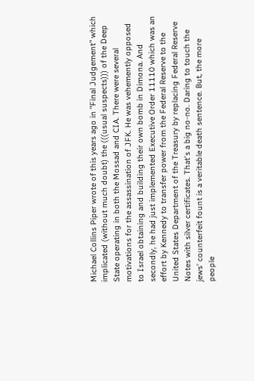Michael Collins Piper wrote of this years ago in "Final Judgement" which implicated (without much doubt) the (((usual suspects))) of the Deep State operating in both the Mossad and CIA. There were several motivations for the assassination of JFK. He was vehemently opposed to Israel obtaining and building their own bomb in Dimona. And secondly, he had just implemented Executive Order 11110 which was an effort by Kennedy to transfer power from the Federal Reserve to the United States Department of the Treasury by replacing Federal Reserve Notes with silver certificates. That's a big no-no. Daring to touch the jews' counterfeit fount is a veritable death sentence. But, the more people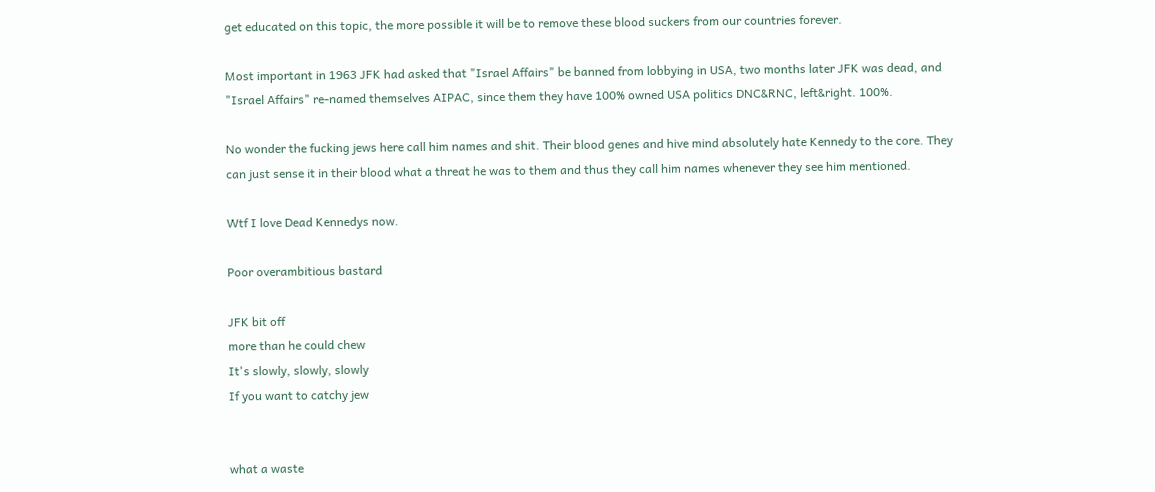get educated on this topic, the more possible it will be to remove these blood suckers from our countries forever.

Most important in 1963 JFK had asked that "Israel Affairs" be banned from lobbying in USA, two months later JFK was dead, and "Israel Affairs" re-named themselves AIPAC, since them they have 100% owned USA politics DNC&RNC, left&right. 100%.

No wonder the fucking jews here call him names and shit. Their blood genes and hive mind absolutely hate Kennedy to the core. They can just sense it in their blood what a threat he was to them and thus they call him names whenever they see him mentioned.

Wtf I love Dead Kennedys now.

Poor overambitious bastard

JFK bit off
more than he could chew
It's slowly, slowly, slowly
If you want to catchy jew


what a waste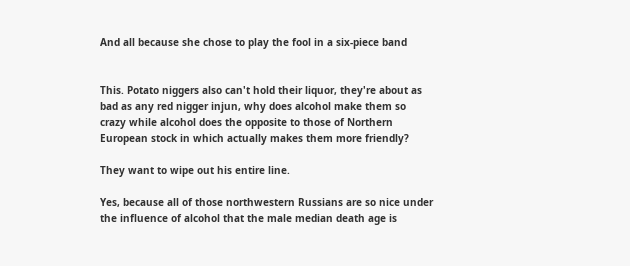And all because she chose to play the fool in a six-piece band


This. Potato niggers also can't hold their liquor, they're about as bad as any red nigger injun, why does alcohol make them so crazy while alcohol does the opposite to those of Northern European stock in which actually makes them more friendly?

They want to wipe out his entire line.

Yes, because all of those northwestern Russians are so nice under the influence of alcohol that the male median death age is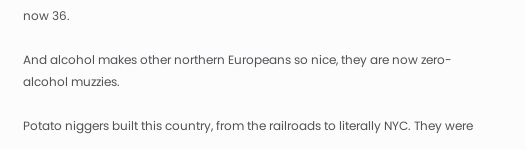now 36.

And alcohol makes other northern Europeans so nice, they are now zero-alcohol muzzies.

Potato niggers built this country, from the railroads to literally NYC. They were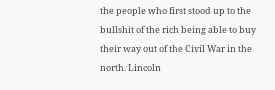the people who first stood up to the bullshit of the rich being able to buy their way out of the Civil War in the north. Lincoln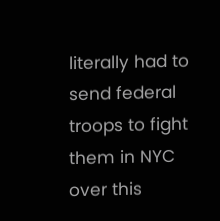literally had to send federal troops to fight them in NYC over this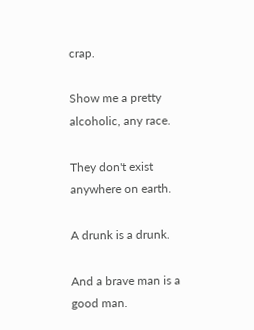crap.

Show me a pretty alcoholic, any race.

They don't exist anywhere on earth.

A drunk is a drunk.

And a brave man is a good man.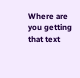Where are you getting that text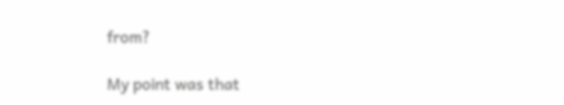from?

My point was that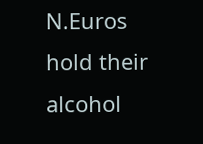N.Euros hold their alcohol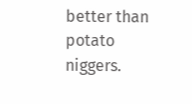better than potato niggers.